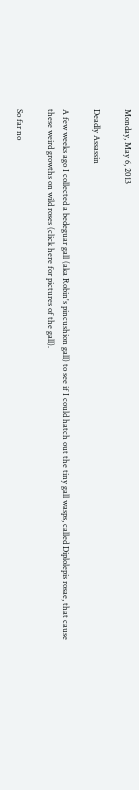Monday, May 6, 2013

Deadly Assassin

A few weeks ago I collected a bedeguar gall (aka Robin's pincushion gall) to see if I could hatch out the tiny gall wasps, called Diplolepis rosae, that cause these weird growths on wild roses (click here for pictures of the gall).

So far no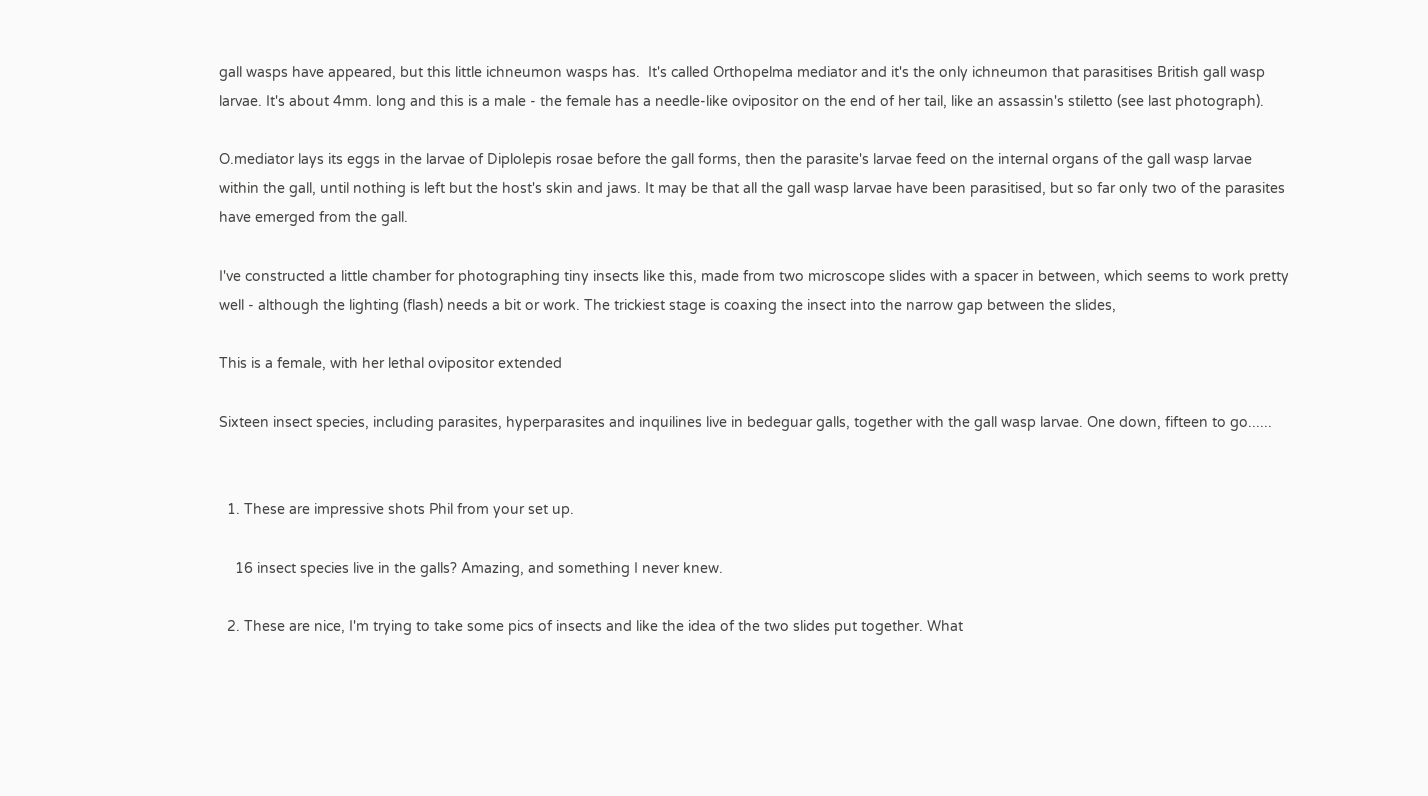gall wasps have appeared, but this little ichneumon wasps has.  It's called Orthopelma mediator and it's the only ichneumon that parasitises British gall wasp larvae. It's about 4mm. long and this is a male - the female has a needle-like ovipositor on the end of her tail, like an assassin's stiletto (see last photograph).

O.mediator lays its eggs in the larvae of Diplolepis rosae before the gall forms, then the parasite's larvae feed on the internal organs of the gall wasp larvae within the gall, until nothing is left but the host's skin and jaws. It may be that all the gall wasp larvae have been parasitised, but so far only two of the parasites have emerged from the gall.

I've constructed a little chamber for photographing tiny insects like this, made from two microscope slides with a spacer in between, which seems to work pretty well - although the lighting (flash) needs a bit or work. The trickiest stage is coaxing the insect into the narrow gap between the slides,

This is a female, with her lethal ovipositor extended

Sixteen insect species, including parasites, hyperparasites and inquilines live in bedeguar galls, together with the gall wasp larvae. One down, fifteen to go......


  1. These are impressive shots Phil from your set up.

    16 insect species live in the galls? Amazing, and something I never knew.

  2. These are nice, I'm trying to take some pics of insects and like the idea of the two slides put together. What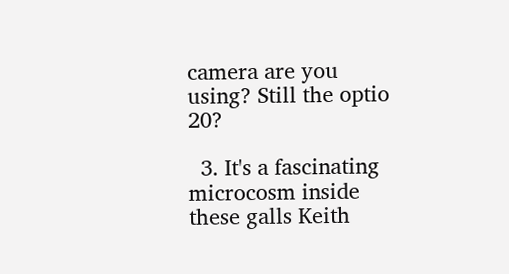camera are you using? Still the optio 20?

  3. It's a fascinating microcosm inside these galls Keith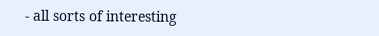- all sorts of interesting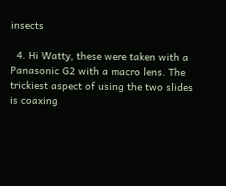insects

  4. Hi Watty, these were taken with a Panasonic G2 with a macro lens. The trickiest aspect of using the two slides is coaxing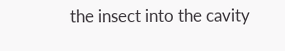the insect into the cavity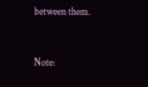between them.


Note: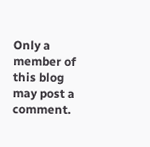Only a member of this blog may post a comment.